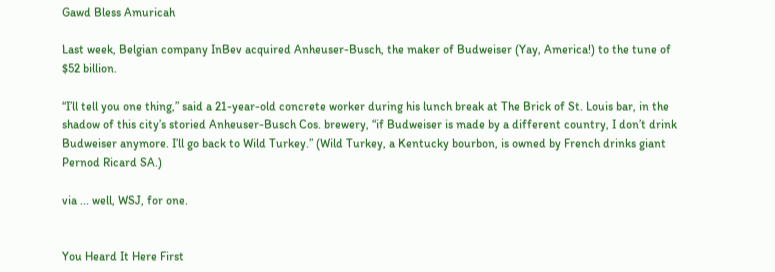Gawd Bless Amuricah

Last week, Belgian company InBev acquired Anheuser-Busch, the maker of Budweiser (Yay, America!) to the tune of $52 billion.

“I’ll tell you one thing,” said a 21-year-old concrete worker during his lunch break at The Brick of St. Louis bar, in the shadow of this city’s storied Anheuser-Busch Cos. brewery, “if Budweiser is made by a different country, I don’t drink Budweiser anymore. I’ll go back to Wild Turkey.” (Wild Turkey, a Kentucky bourbon, is owned by French drinks giant Pernod Ricard SA.)

via ... well, WSJ, for one.


You Heard It Here First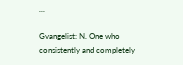...

Gvangelist: N. One who consistently and completely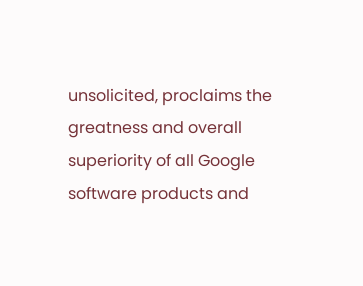unsolicited, proclaims the greatness and overall superiority of all Google software products and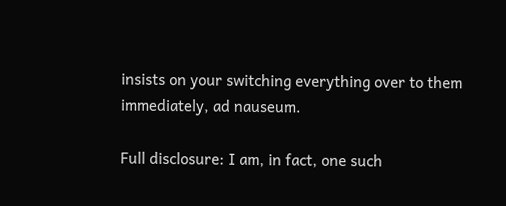insists on your switching everything over to them immediately, ad nauseum.

Full disclosure: I am, in fact, one such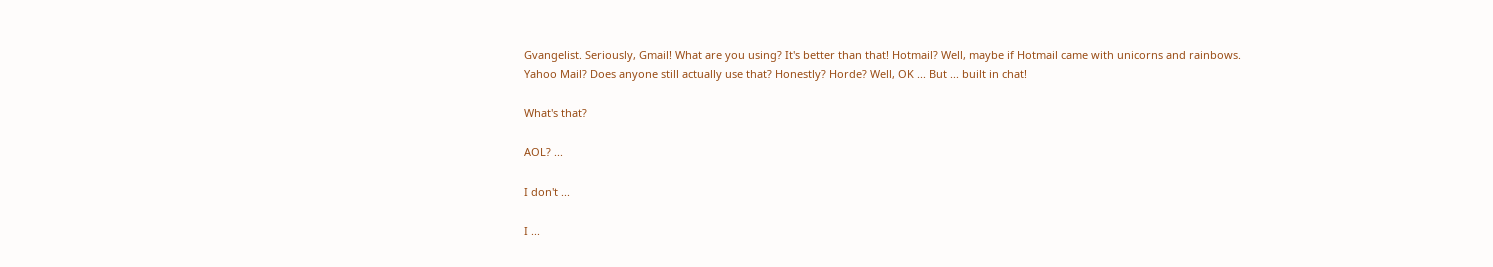Gvangelist. Seriously, Gmail! What are you using? It's better than that! Hotmail? Well, maybe if Hotmail came with unicorns and rainbows. Yahoo Mail? Does anyone still actually use that? Honestly? Horde? Well, OK ... But ... built in chat!

What's that?

AOL? ...

I don't ...

I ...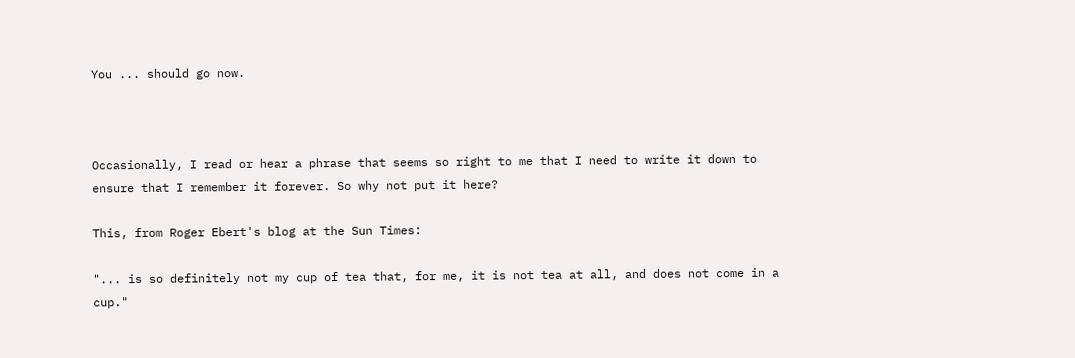You ... should go now.



Occasionally, I read or hear a phrase that seems so right to me that I need to write it down to ensure that I remember it forever. So why not put it here?

This, from Roger Ebert's blog at the Sun Times:

"... is so definitely not my cup of tea that, for me, it is not tea at all, and does not come in a cup."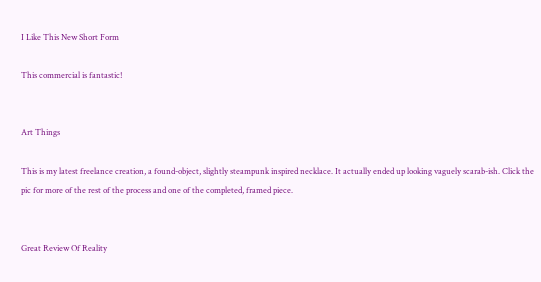I Like This New Short Form

This commercial is fantastic!


Art Things

This is my latest freelance creation, a found-object, slightly steampunk inspired necklace. It actually ended up looking vaguely scarab-ish. Click the pic for more of the rest of the process and one of the completed, framed piece.


Great Review Of Reality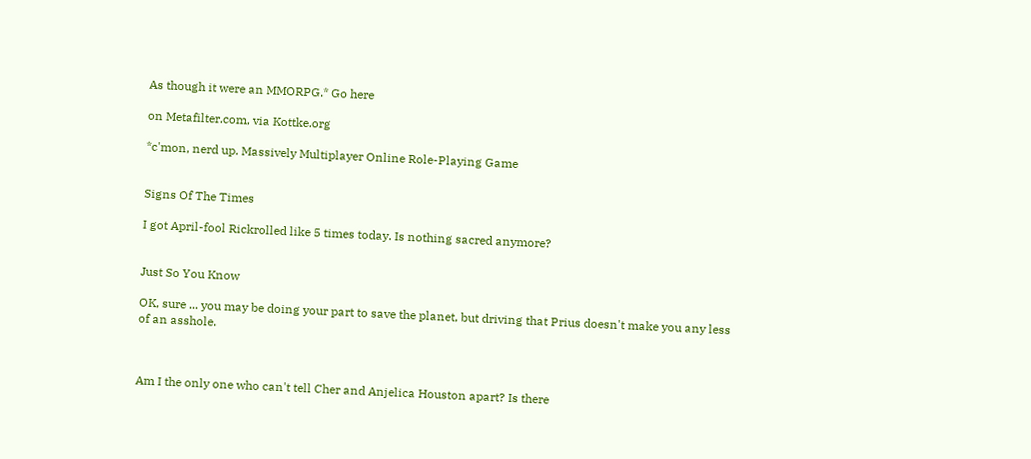As though it were an MMORPG.* Go here

on Metafilter.com, via Kottke.org

*c'mon, nerd up. Massively Multiplayer Online Role-Playing Game


Signs Of The Times

I got April-fool Rickrolled like 5 times today. Is nothing sacred anymore?


Just So You Know

OK, sure ... you may be doing your part to save the planet, but driving that Prius doesn't make you any less of an asshole.



Am I the only one who can't tell Cher and Anjelica Houston apart? Is there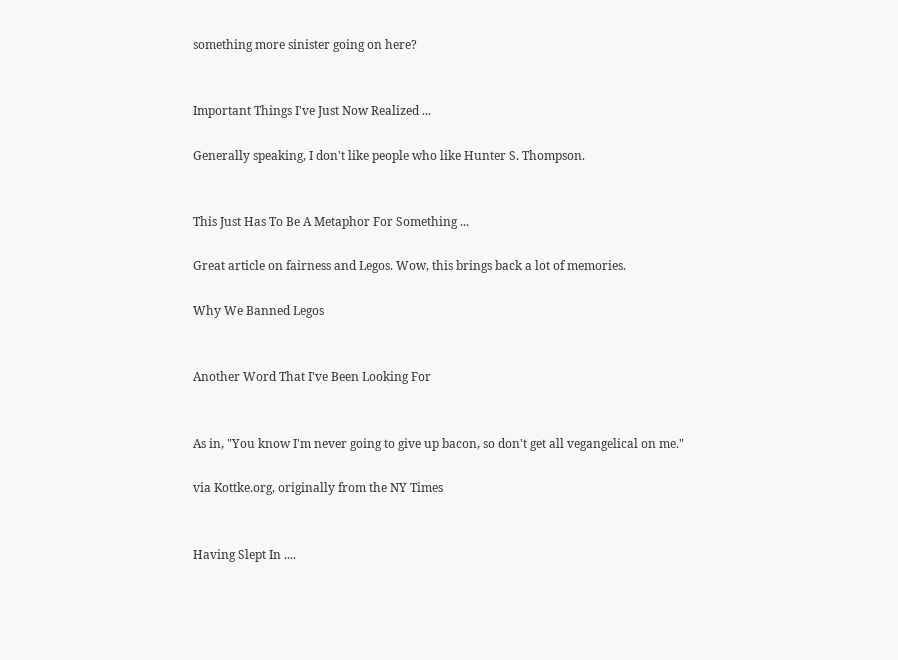something more sinister going on here?


Important Things I've Just Now Realized ...

Generally speaking, I don't like people who like Hunter S. Thompson.


This Just Has To Be A Metaphor For Something ...

Great article on fairness and Legos. Wow, this brings back a lot of memories.

Why We Banned Legos


Another Word That I've Been Looking For


As in, "You know I'm never going to give up bacon, so don't get all vegangelical on me."

via Kottke.org, originally from the NY Times


Having Slept In ....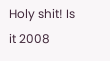Holy shit! Is it 2008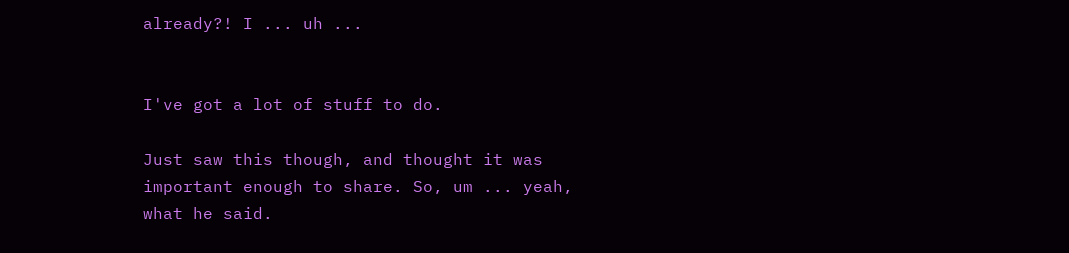already?! I ... uh ...


I've got a lot of stuff to do.

Just saw this though, and thought it was important enough to share. So, um ... yeah, what he said.